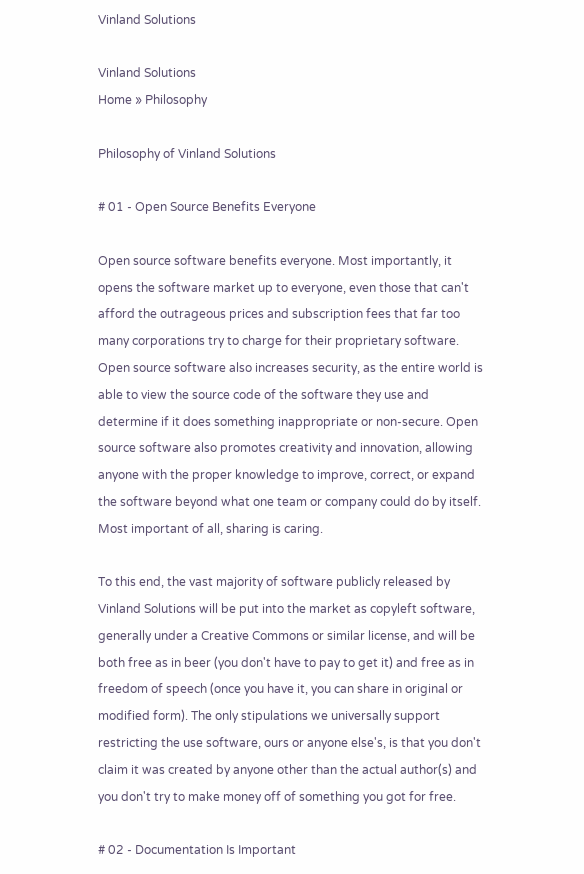Vinland Solutions

Vinland Solutions
Home » Philosophy

Philosophy of Vinland Solutions

# 01 - Open Source Benefits Everyone

Open source software benefits everyone. Most importantly, it opens the software market up to everyone, even those that can't afford the outrageous prices and subscription fees that far too many corporations try to charge for their proprietary software. Open source software also increases security, as the entire world is able to view the source code of the software they use and determine if it does something inappropriate or non-secure. Open source software also promotes creativity and innovation, allowing anyone with the proper knowledge to improve, correct, or expand the software beyond what one team or company could do by itself. Most important of all, sharing is caring.

To this end, the vast majority of software publicly released by Vinland Solutions will be put into the market as copyleft software, generally under a Creative Commons or similar license, and will be both free as in beer (you don't have to pay to get it) and free as in freedom of speech (once you have it, you can share in original or modified form). The only stipulations we universally support restricting the use software, ours or anyone else's, is that you don't claim it was created by anyone other than the actual author(s) and you don't try to make money off of something you got for free.

# 02 - Documentation Is Important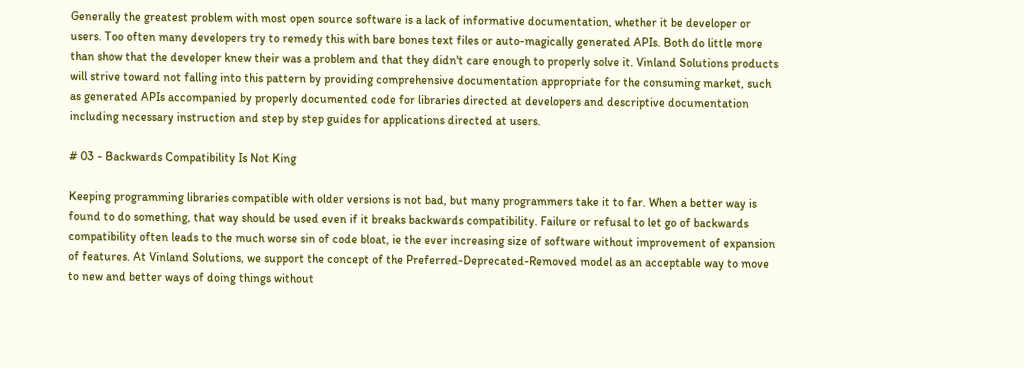Generally the greatest problem with most open source software is a lack of informative documentation, whether it be developer or users. Too often many developers try to remedy this with bare bones text files or auto-magically generated APIs. Both do little more than show that the developer knew their was a problem and that they didn't care enough to properly solve it. Vinland Solutions products will strive toward not falling into this pattern by providing comprehensive documentation appropriate for the consuming market, such as generated APIs accompanied by properly documented code for libraries directed at developers and descriptive documentation including necessary instruction and step by step guides for applications directed at users.

# 03 - Backwards Compatibility Is Not King

Keeping programming libraries compatible with older versions is not bad, but many programmers take it to far. When a better way is found to do something, that way should be used even if it breaks backwards compatibility. Failure or refusal to let go of backwards compatibility often leads to the much worse sin of code bloat, ie the ever increasing size of software without improvement of expansion of features. At Vinland Solutions, we support the concept of the Preferred-Deprecated-Removed model as an acceptable way to move to new and better ways of doing things without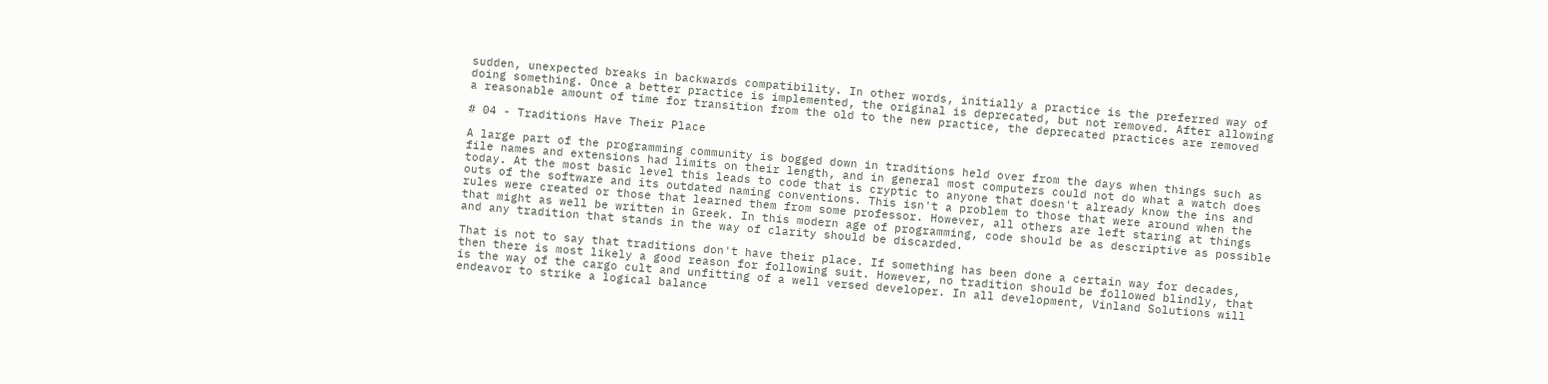sudden, unexpected breaks in backwards compatibility. In other words, initially a practice is the preferred way of doing something. Once a better practice is implemented, the original is deprecated, but not removed. After allowing a reasonable amount of time for transition from the old to the new practice, the deprecated practices are removed

# 04 - Traditions Have Their Place

A large part of the programming community is bogged down in traditions held over from the days when things such as file names and extensions had limits on their length, and in general most computers could not do what a watch does today. At the most basic level this leads to code that is cryptic to anyone that doesn't already know the ins and outs of the software and its outdated naming conventions. This isn't a problem to those that were around when the rules were created or those that learned them from some professor. However, all others are left staring at things that might as well be written in Greek. In this modern age of programming, code should be as descriptive as possible and any tradition that stands in the way of clarity should be discarded.

That is not to say that traditions don't have their place. If something has been done a certain way for decades, then there is most likely a good reason for following suit. However, no tradition should be followed blindly, that is the way of the cargo cult and unfitting of a well versed developer. In all development, Vinland Solutions will endeavor to strike a logical balance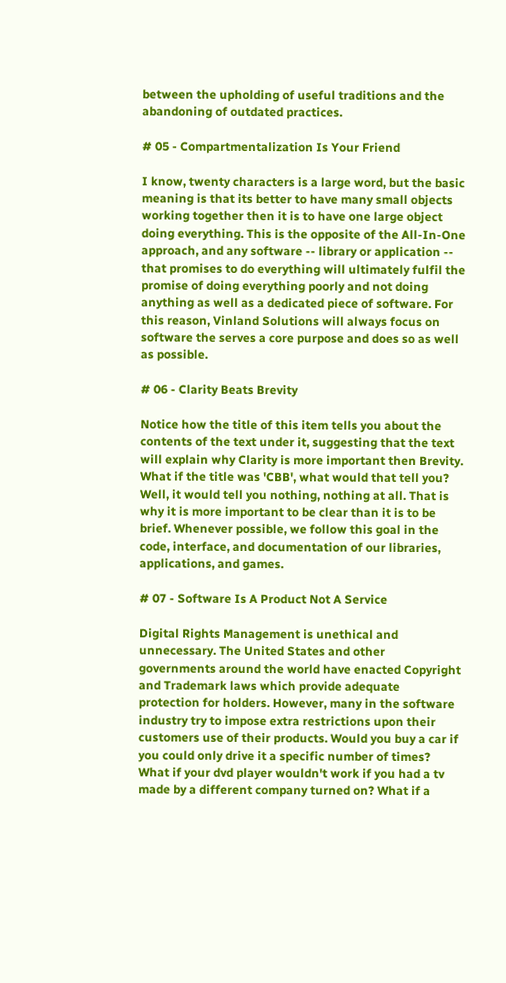between the upholding of useful traditions and the abandoning of outdated practices.

# 05 - Compartmentalization Is Your Friend

I know, twenty characters is a large word, but the basic meaning is that its better to have many small objects working together then it is to have one large object doing everything. This is the opposite of the All-In-One approach, and any software -- library or application -- that promises to do everything will ultimately fulfil the promise of doing everything poorly and not doing anything as well as a dedicated piece of software. For this reason, Vinland Solutions will always focus on software the serves a core purpose and does so as well as possible.

# 06 - Clarity Beats Brevity

Notice how the title of this item tells you about the contents of the text under it, suggesting that the text will explain why Clarity is more important then Brevity. What if the title was 'CBB', what would that tell you? Well, it would tell you nothing, nothing at all. That is why it is more important to be clear than it is to be brief. Whenever possible, we follow this goal in the code, interface, and documentation of our libraries, applications, and games.

# 07 - Software Is A Product Not A Service

Digital Rights Management is unethical and unnecessary. The United States and other governments around the world have enacted Copyright and Trademark laws which provide adequate protection for holders. However, many in the software industry try to impose extra restrictions upon their customers use of their products. Would you buy a car if you could only drive it a specific number of times? What if your dvd player wouldn't work if you had a tv made by a different company turned on? What if a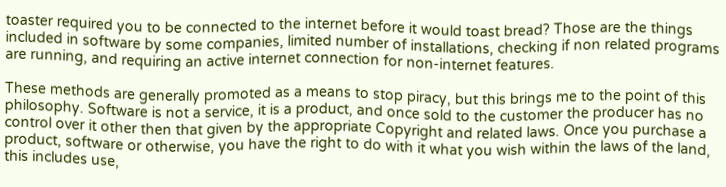toaster required you to be connected to the internet before it would toast bread? Those are the things included in software by some companies, limited number of installations, checking if non related programs are running, and requiring an active internet connection for non-internet features.

These methods are generally promoted as a means to stop piracy, but this brings me to the point of this philosophy. Software is not a service, it is a product, and once sold to the customer the producer has no control over it other then that given by the appropriate Copyright and related laws. Once you purchase a product, software or otherwise, you have the right to do with it what you wish within the laws of the land, this includes use,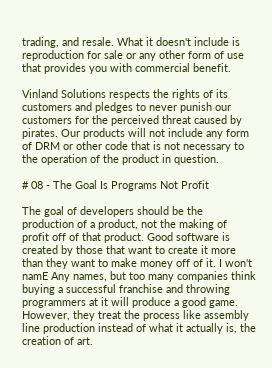trading, and resale. What it doesn't include is reproduction for sale or any other form of use that provides you with commercial benefit.

Vinland Solutions respects the rights of its customers and pledges to never punish our customers for the perceived threat caused by pirates. Our products will not include any form of DRM or other code that is not necessary to the operation of the product in question.

# 08 - The Goal Is Programs Not Profit

The goal of developers should be the production of a product, not the making of profit off of that product. Good software is created by those that want to create it more than they want to make money off of it. I won't namE Any names, but too many companies think buying a successful franchise and throwing programmers at it will produce a good game. However, they treat the process like assembly line production instead of what it actually is, the creation of art.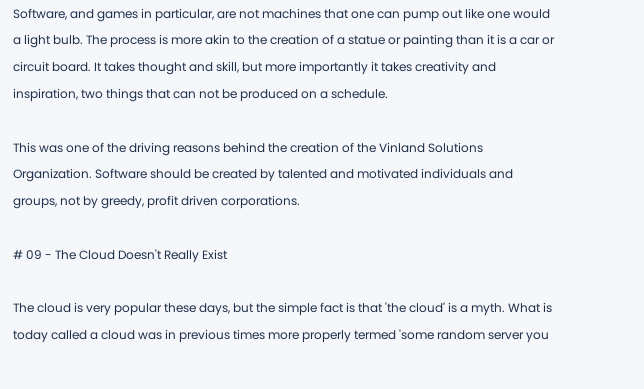Software, and games in particular, are not machines that one can pump out like one would a light bulb. The process is more akin to the creation of a statue or painting than it is a car or circuit board. It takes thought and skill, but more importantly it takes creativity and inspiration, two things that can not be produced on a schedule.

This was one of the driving reasons behind the creation of the Vinland Solutions Organization. Software should be created by talented and motivated individuals and groups, not by greedy, profit driven corporations.

# 09 - The Cloud Doesn't Really Exist

The cloud is very popular these days, but the simple fact is that 'the cloud' is a myth. What is today called a cloud was in previous times more properly termed 'some random server you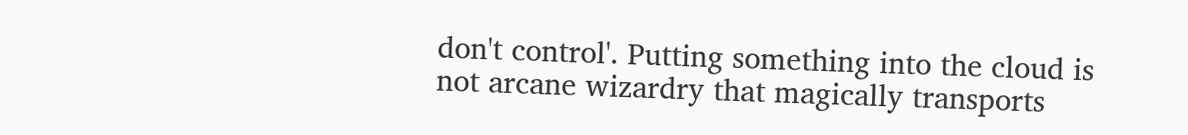don't control'. Putting something into the cloud is not arcane wizardry that magically transports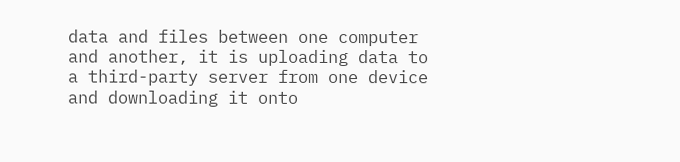data and files between one computer and another, it is uploading data to a third-party server from one device and downloading it onto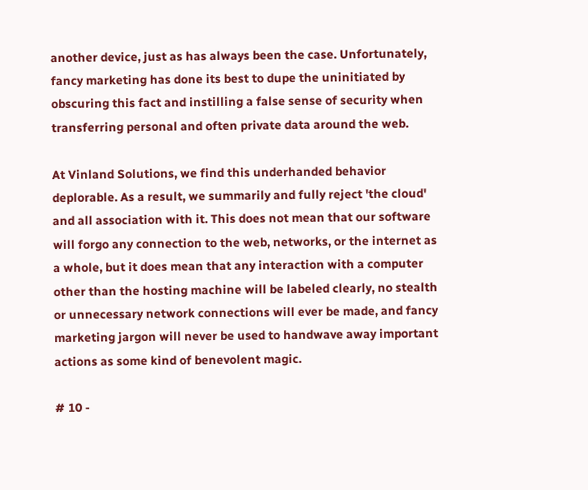another device, just as has always been the case. Unfortunately, fancy marketing has done its best to dupe the uninitiated by obscuring this fact and instilling a false sense of security when transferring personal and often private data around the web.

At Vinland Solutions, we find this underhanded behavior deplorable. As a result, we summarily and fully reject 'the cloud' and all association with it. This does not mean that our software will forgo any connection to the web, networks, or the internet as a whole, but it does mean that any interaction with a computer other than the hosting machine will be labeled clearly, no stealth or unnecessary network connections will ever be made, and fancy marketing jargon will never be used to handwave away important actions as some kind of benevolent magic.

# 10 -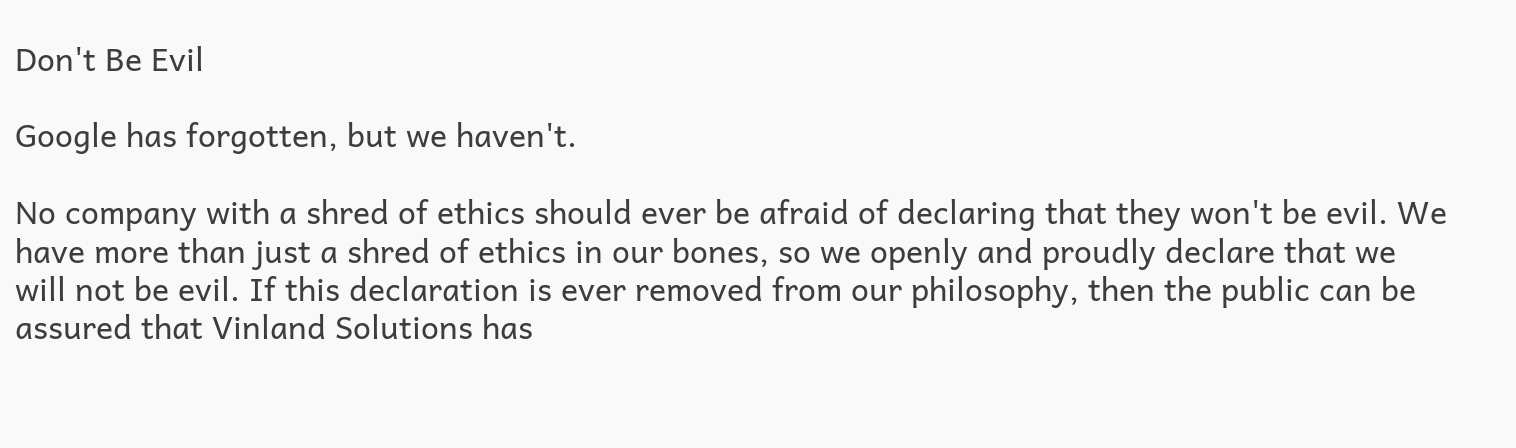Don't Be Evil

Google has forgotten, but we haven't.

No company with a shred of ethics should ever be afraid of declaring that they won't be evil. We have more than just a shred of ethics in our bones, so we openly and proudly declare that we will not be evil. If this declaration is ever removed from our philosophy, then the public can be assured that Vinland Solutions has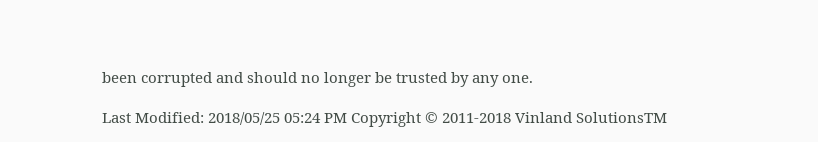been corrupted and should no longer be trusted by any one.

Last Modified: 2018/05/25 05:24 PM Copyright © 2011-2018 Vinland SolutionsTM